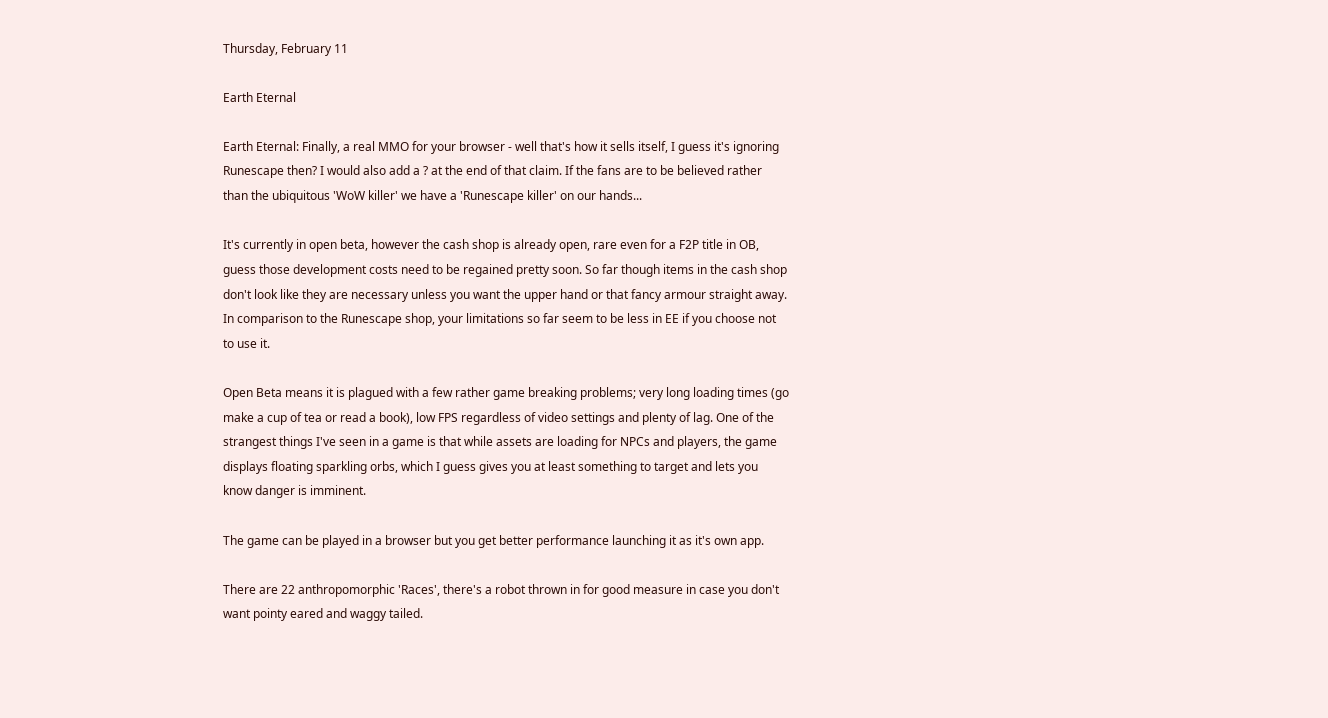Thursday, February 11

Earth Eternal

Earth Eternal: Finally, a real MMO for your browser - well that's how it sells itself, I guess it's ignoring Runescape then? I would also add a ? at the end of that claim. If the fans are to be believed rather than the ubiquitous 'WoW killer' we have a 'Runescape killer' on our hands...

It's currently in open beta, however the cash shop is already open, rare even for a F2P title in OB, guess those development costs need to be regained pretty soon. So far though items in the cash shop don't look like they are necessary unless you want the upper hand or that fancy armour straight away. In comparison to the Runescape shop, your limitations so far seem to be less in EE if you choose not to use it.

Open Beta means it is plagued with a few rather game breaking problems; very long loading times (go make a cup of tea or read a book), low FPS regardless of video settings and plenty of lag. One of the strangest things I've seen in a game is that while assets are loading for NPCs and players, the game displays floating sparkling orbs, which I guess gives you at least something to target and lets you know danger is imminent.

The game can be played in a browser but you get better performance launching it as it's own app.

There are 22 anthropomorphic 'Races', there's a robot thrown in for good measure in case you don't want pointy eared and waggy tailed.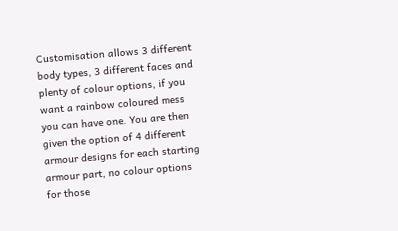Customisation allows 3 different body types, 3 different faces and plenty of colour options, if you want a rainbow coloured mess you can have one. You are then given the option of 4 different armour designs for each starting armour part, no colour options for those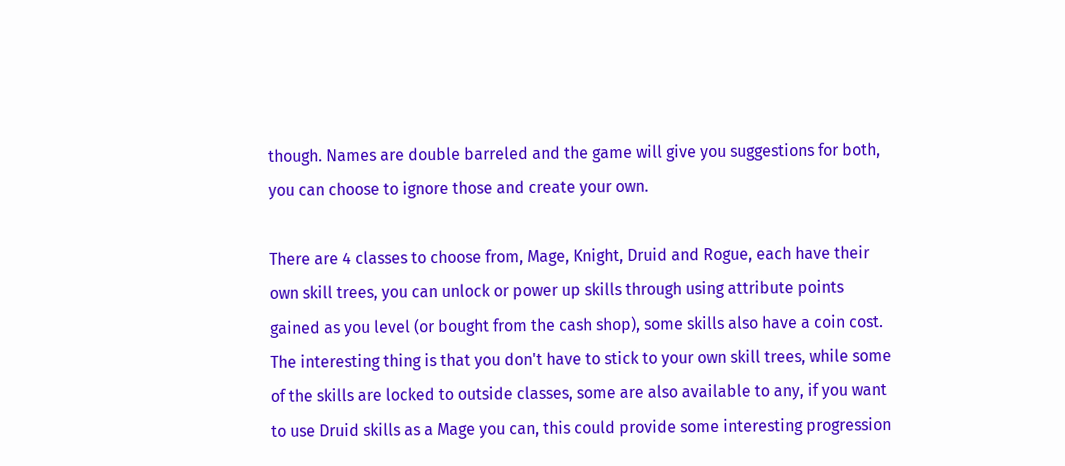though. Names are double barreled and the game will give you suggestions for both, you can choose to ignore those and create your own.

There are 4 classes to choose from, Mage, Knight, Druid and Rogue, each have their own skill trees, you can unlock or power up skills through using attribute points gained as you level (or bought from the cash shop), some skills also have a coin cost. The interesting thing is that you don't have to stick to your own skill trees, while some of the skills are locked to outside classes, some are also available to any, if you want to use Druid skills as a Mage you can, this could provide some interesting progression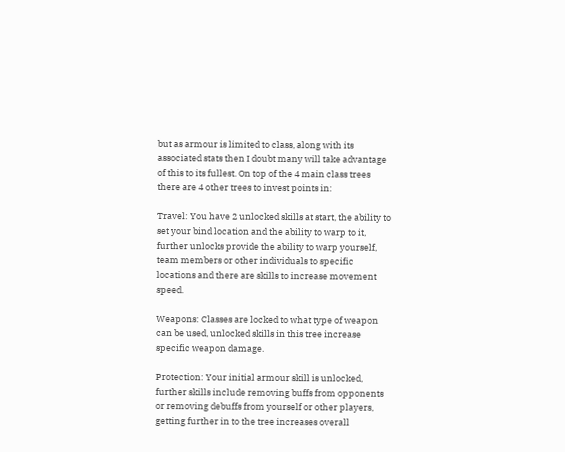but as armour is limited to class, along with its associated stats then I doubt many will take advantage of this to its fullest. On top of the 4 main class trees there are 4 other trees to invest points in:

Travel: You have 2 unlocked skills at start, the ability to set your bind location and the ability to warp to it, further unlocks provide the ability to warp yourself, team members or other individuals to specific locations and there are skills to increase movement speed.

Weapons: Classes are locked to what type of weapon can be used, unlocked skills in this tree increase specific weapon damage.

Protection: Your initial armour skill is unlocked, further skills include removing buffs from opponents or removing debuffs from yourself or other players, getting further in to the tree increases overall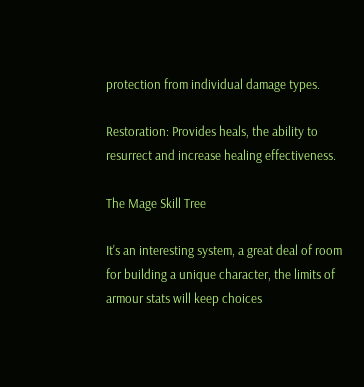protection from individual damage types.

Restoration: Provides heals, the ability to resurrect and increase healing effectiveness.

The Mage Skill Tree

It's an interesting system, a great deal of room for building a unique character, the limits of armour stats will keep choices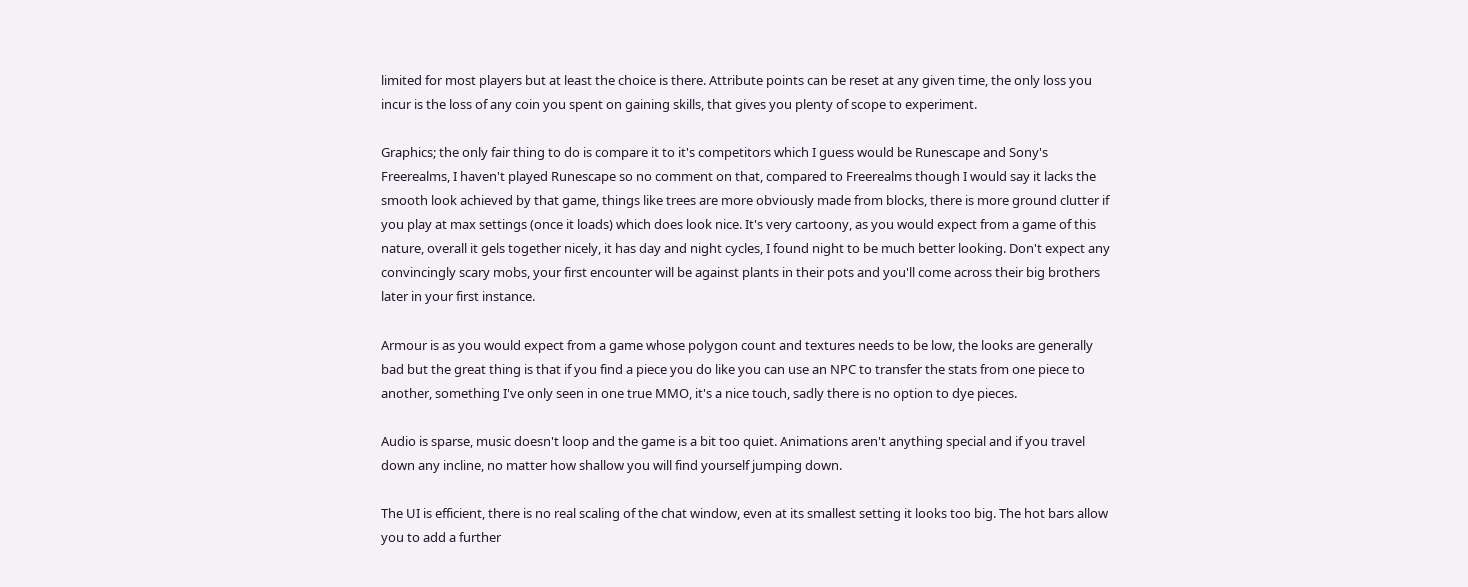limited for most players but at least the choice is there. Attribute points can be reset at any given time, the only loss you incur is the loss of any coin you spent on gaining skills, that gives you plenty of scope to experiment.

Graphics; the only fair thing to do is compare it to it's competitors which I guess would be Runescape and Sony's Freerealms, I haven't played Runescape so no comment on that, compared to Freerealms though I would say it lacks the smooth look achieved by that game, things like trees are more obviously made from blocks, there is more ground clutter if you play at max settings (once it loads) which does look nice. It's very cartoony, as you would expect from a game of this nature, overall it gels together nicely, it has day and night cycles, I found night to be much better looking. Don't expect any convincingly scary mobs, your first encounter will be against plants in their pots and you'll come across their big brothers later in your first instance.

Armour is as you would expect from a game whose polygon count and textures needs to be low, the looks are generally bad but the great thing is that if you find a piece you do like you can use an NPC to transfer the stats from one piece to another, something I've only seen in one true MMO, it's a nice touch, sadly there is no option to dye pieces.

Audio is sparse, music doesn't loop and the game is a bit too quiet. Animations aren't anything special and if you travel down any incline, no matter how shallow you will find yourself jumping down.

The UI is efficient, there is no real scaling of the chat window, even at its smallest setting it looks too big. The hot bars allow you to add a further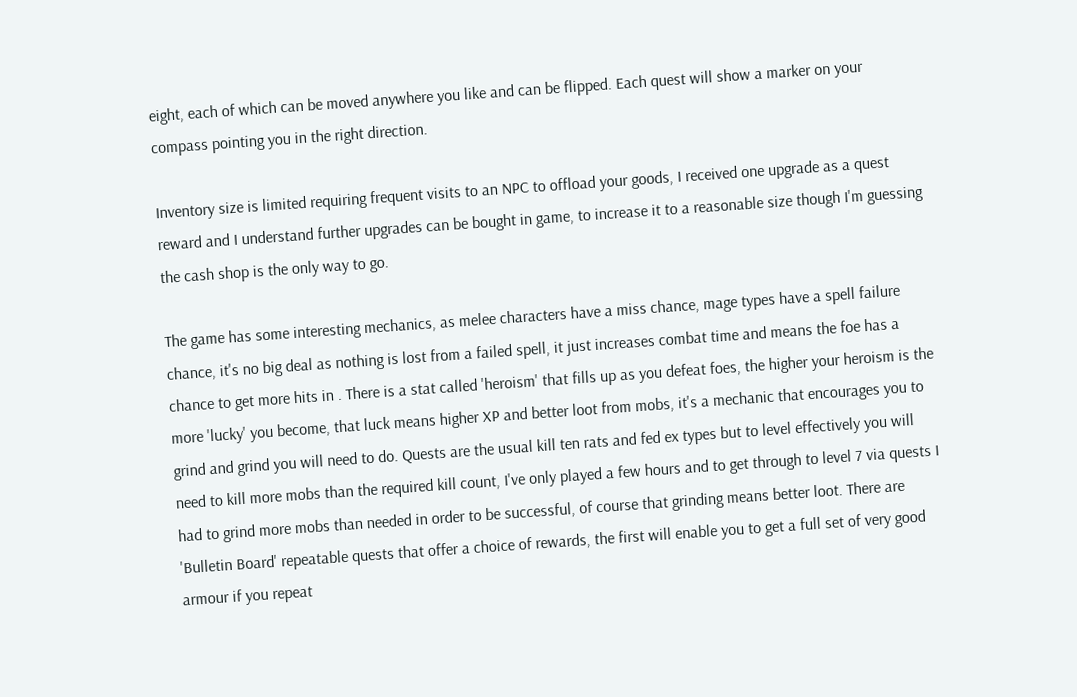eight, each of which can be moved anywhere you like and can be flipped. Each quest will show a marker on your compass pointing you in the right direction.

Inventory size is limited requiring frequent visits to an NPC to offload your goods, I received one upgrade as a quest reward and I understand further upgrades can be bought in game, to increase it to a reasonable size though I'm guessing the cash shop is the only way to go.

The game has some interesting mechanics, as melee characters have a miss chance, mage types have a spell failure chance, it's no big deal as nothing is lost from a failed spell, it just increases combat time and means the foe has a chance to get more hits in . There is a stat called 'heroism' that fills up as you defeat foes, the higher your heroism is the more 'lucky' you become, that luck means higher XP and better loot from mobs, it's a mechanic that encourages you to grind and grind you will need to do. Quests are the usual kill ten rats and fed ex types but to level effectively you will need to kill more mobs than the required kill count, I've only played a few hours and to get through to level 7 via quests I had to grind more mobs than needed in order to be successful, of course that grinding means better loot. There are 'Bulletin Board' repeatable quests that offer a choice of rewards, the first will enable you to get a full set of very good armour if you repeat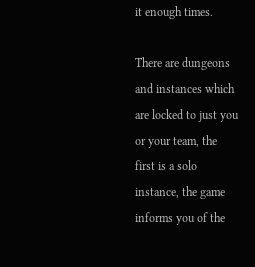it enough times.

There are dungeons and instances which are locked to just you or your team, the first is a solo instance, the game informs you of the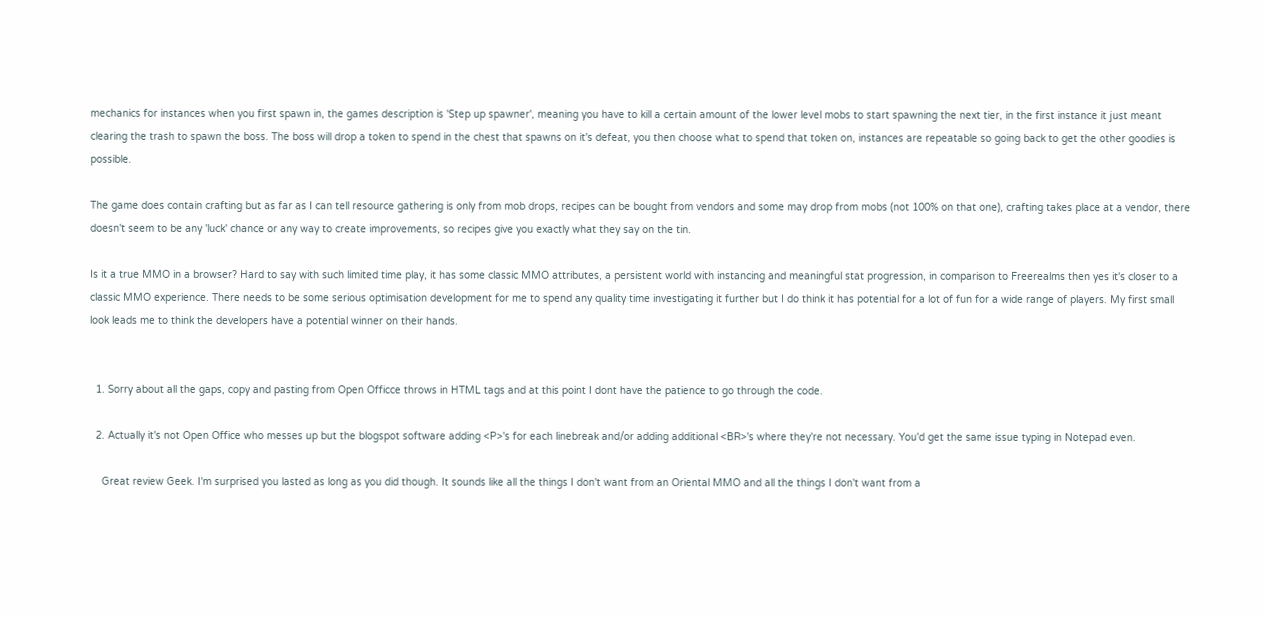mechanics for instances when you first spawn in, the games description is 'Step up spawner', meaning you have to kill a certain amount of the lower level mobs to start spawning the next tier, in the first instance it just meant clearing the trash to spawn the boss. The boss will drop a token to spend in the chest that spawns on it's defeat, you then choose what to spend that token on, instances are repeatable so going back to get the other goodies is possible.

The game does contain crafting but as far as I can tell resource gathering is only from mob drops, recipes can be bought from vendors and some may drop from mobs (not 100% on that one), crafting takes place at a vendor, there doesn't seem to be any 'luck' chance or any way to create improvements, so recipes give you exactly what they say on the tin.

Is it a true MMO in a browser? Hard to say with such limited time play, it has some classic MMO attributes, a persistent world with instancing and meaningful stat progression, in comparison to Freerealms then yes it's closer to a classic MMO experience. There needs to be some serious optimisation development for me to spend any quality time investigating it further but I do think it has potential for a lot of fun for a wide range of players. My first small look leads me to think the developers have a potential winner on their hands.


  1. Sorry about all the gaps, copy and pasting from Open Officce throws in HTML tags and at this point I dont have the patience to go through the code.

  2. Actually it's not Open Office who messes up but the blogspot software adding <P>'s for each linebreak and/or adding additional <BR>'s where they're not necessary. You'd get the same issue typing in Notepad even.

    Great review Geek. I'm surprised you lasted as long as you did though. It sounds like all the things I don't want from an Oriental MMO and all the things I don't want from a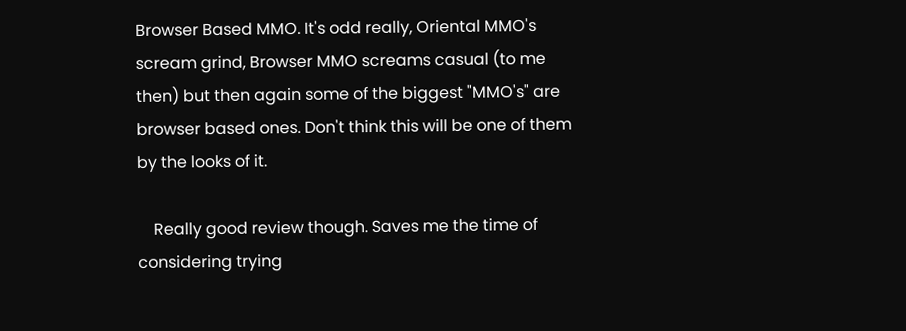Browser Based MMO. It's odd really, Oriental MMO's scream grind, Browser MMO screams casual (to me then) but then again some of the biggest "MMO's" are browser based ones. Don't think this will be one of them by the looks of it.

    Really good review though. Saves me the time of considering trying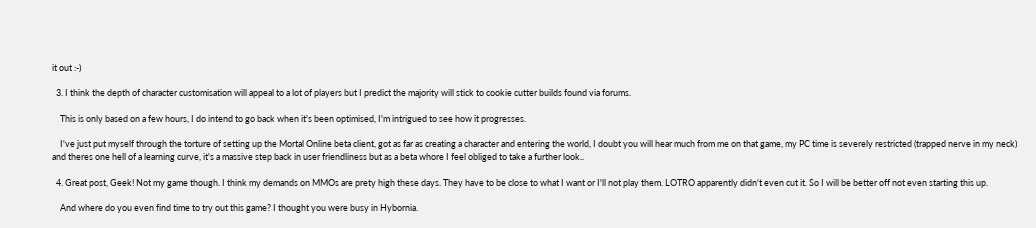it out :-)

  3. I think the depth of character customisation will appeal to a lot of players but I predict the majority will stick to cookie cutter builds found via forums.

    This is only based on a few hours, I do intend to go back when it's been optimised, I'm intrigued to see how it progresses.

    I've just put myself through the torture of setting up the Mortal Online beta client, got as far as creating a character and entering the world, I doubt you will hear much from me on that game, my PC time is severely restricted (trapped nerve in my neck) and theres one hell of a learning curve, it's a massive step back in user friendliness but as a beta whore I feel obliged to take a further look..

  4. Great post, Geek! Not my game though. I think my demands on MMOs are prety high these days. They have to be close to what I want or I'll not play them. LOTRO apparently didn't even cut it. So I will be better off not even starting this up.

    And where do you even find time to try out this game? I thought you were busy in Hybornia.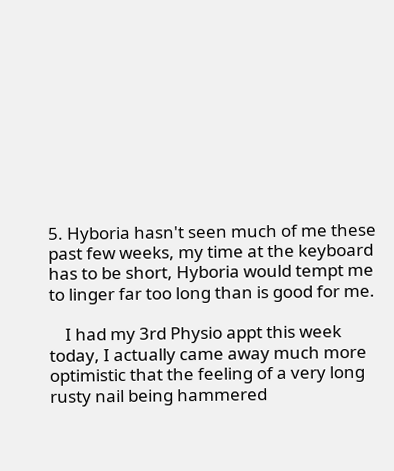5. Hyboria hasn't seen much of me these past few weeks, my time at the keyboard has to be short, Hyboria would tempt me to linger far too long than is good for me.

    I had my 3rd Physio appt this week today, I actually came away much more optimistic that the feeling of a very long rusty nail being hammered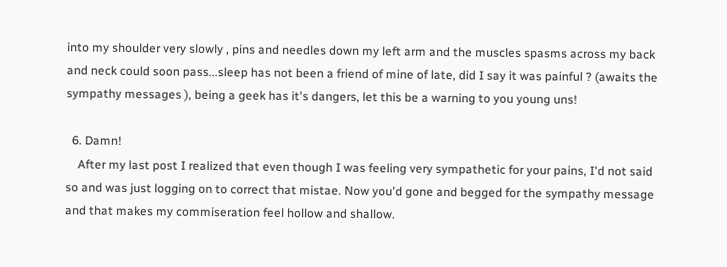into my shoulder very slowly , pins and needles down my left arm and the muscles spasms across my back and neck could soon pass...sleep has not been a friend of mine of late, did I say it was painful ? (awaits the sympathy messages ), being a geek has it's dangers, let this be a warning to you young uns!

  6. Damn!
    After my last post I realized that even though I was feeling very sympathetic for your pains, I'd not said so and was just logging on to correct that mistae. Now you'd gone and begged for the sympathy message and that makes my commiseration feel hollow and shallow.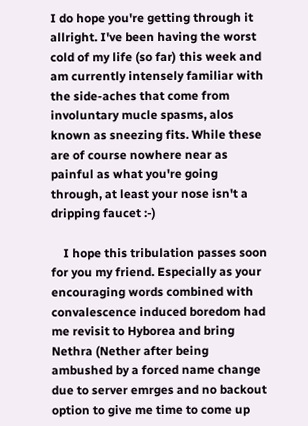I do hope you're getting through it allright. I've been having the worst cold of my life (so far) this week and am currently intensely familiar with the side-aches that come from involuntary mucle spasms, alos known as sneezing fits. While these are of course nowhere near as painful as what you're going through, at least your nose isn't a dripping faucet :-)

    I hope this tribulation passes soon for you my friend. Especially as your encouraging words combined with convalescence induced boredom had me revisit to Hyborea and bring Nethra (Nether after being ambushed by a forced name change due to server emrges and no backout option to give me time to come up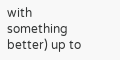with something better) up to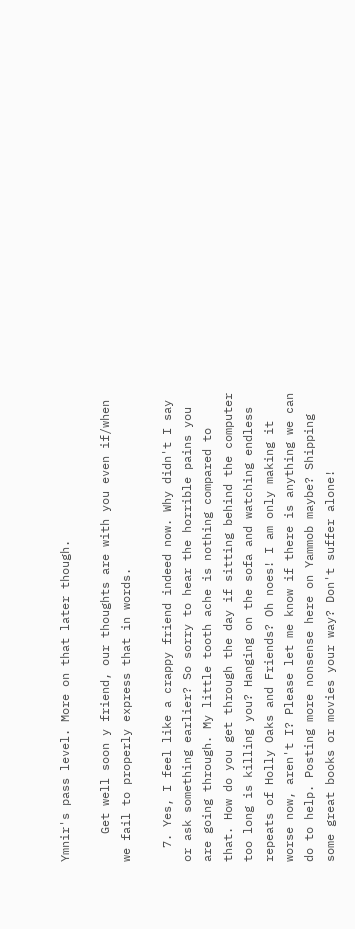Ymnir's pass level. More on that later though.

    Get well soon y friend, our thoughts are with you even if/when we fail to properly express that in words.

  7. Yes, I feel like a crappy friend indeed now. Why didn't I say or ask something earlier? So sorry to hear the horrible pains you are going through. My little tooth ache is nothing compared to that. How do you get through the day if sitting behind the computer too long is killing you? Hanging on the sofa and watching endless repeats of Holly Oaks and Friends? Oh noes! I am only making it worse now, aren't I? Please let me know if there is anything we can do to help. Posting more nonsense here on Yammob maybe? Shipping some great books or movies your way? Don't suffer alone!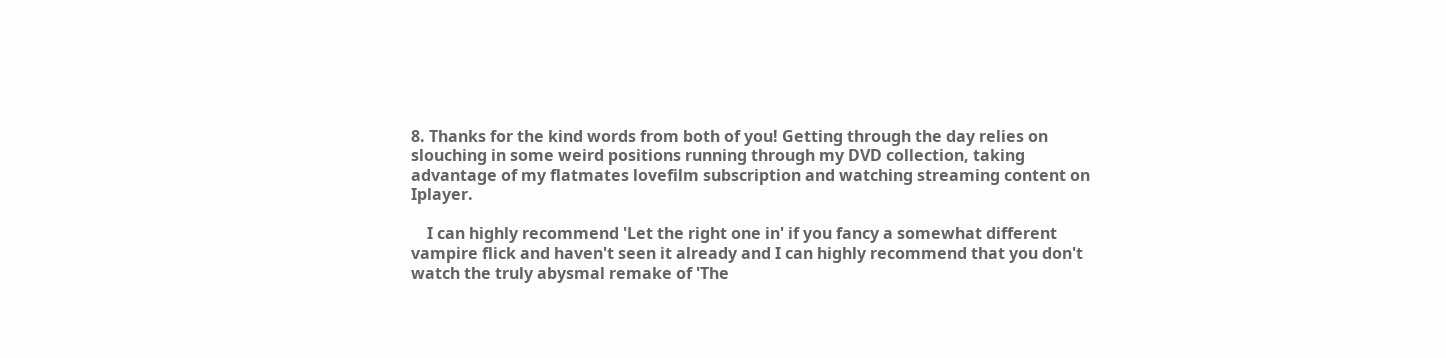8. Thanks for the kind words from both of you! Getting through the day relies on slouching in some weird positions running through my DVD collection, taking advantage of my flatmates lovefilm subscription and watching streaming content on Iplayer.

    I can highly recommend 'Let the right one in' if you fancy a somewhat different vampire flick and haven't seen it already and I can highly recommend that you don't watch the truly abysmal remake of 'The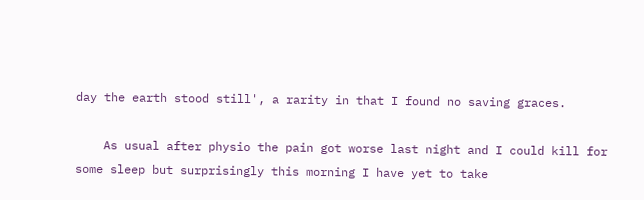day the earth stood still', a rarity in that I found no saving graces.

    As usual after physio the pain got worse last night and I could kill for some sleep but surprisingly this morning I have yet to take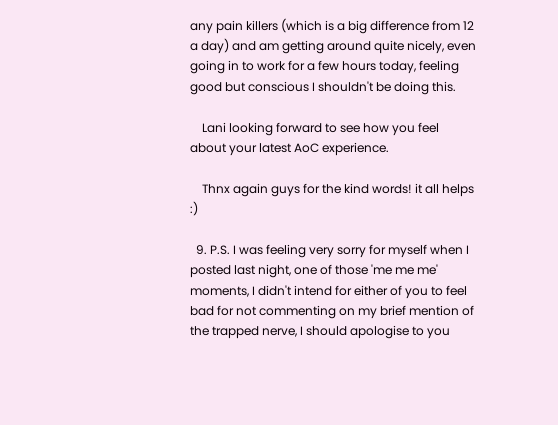any pain killers (which is a big difference from 12 a day) and am getting around quite nicely, even going in to work for a few hours today, feeling good but conscious I shouldn't be doing this.

    Lani looking forward to see how you feel about your latest AoC experience.

    Thnx again guys for the kind words! it all helps :)

  9. P.S. I was feeling very sorry for myself when I posted last night, one of those 'me me me' moments, I didn't intend for either of you to feel bad for not commenting on my brief mention of the trapped nerve, I should apologise to you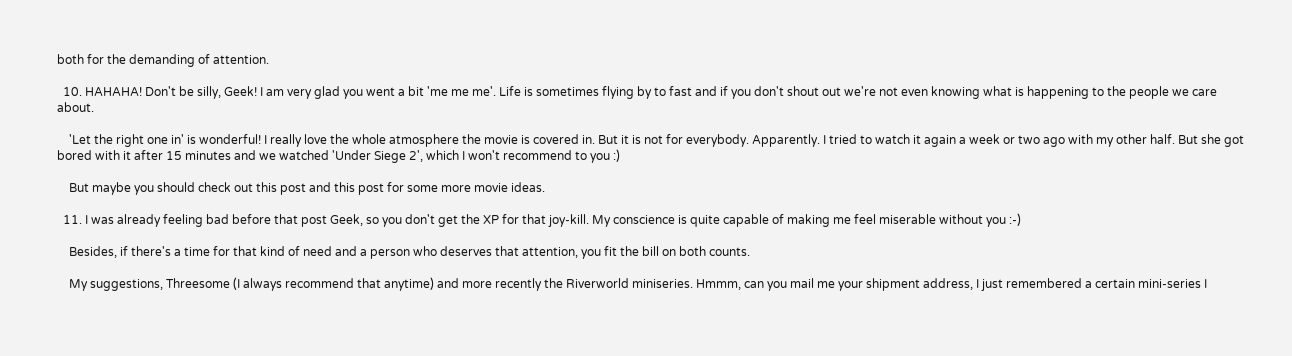both for the demanding of attention.

  10. HAHAHA! Don't be silly, Geek! I am very glad you went a bit 'me me me'. Life is sometimes flying by to fast and if you don't shout out we're not even knowing what is happening to the people we care about.

    'Let the right one in' is wonderful! I really love the whole atmosphere the movie is covered in. But it is not for everybody. Apparently. I tried to watch it again a week or two ago with my other half. But she got bored with it after 15 minutes and we watched 'Under Siege 2', which I won't recommend to you :)

    But maybe you should check out this post and this post for some more movie ideas.

  11. I was already feeling bad before that post Geek, so you don't get the XP for that joy-kill. My conscience is quite capable of making me feel miserable without you :-)

    Besides, if there's a time for that kind of need and a person who deserves that attention, you fit the bill on both counts.

    My suggestions, Threesome (I always recommend that anytime) and more recently the Riverworld miniseries. Hmmm, can you mail me your shipment address, I just remembered a certain mini-series I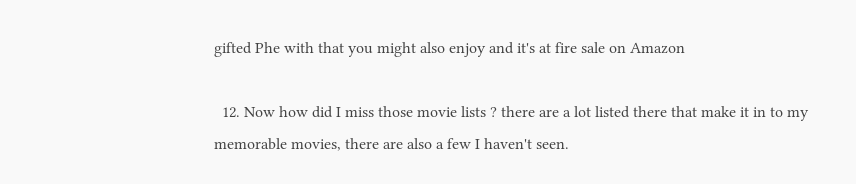gifted Phe with that you might also enjoy and it's at fire sale on Amazon

  12. Now how did I miss those movie lists ? there are a lot listed there that make it in to my memorable movies, there are also a few I haven't seen.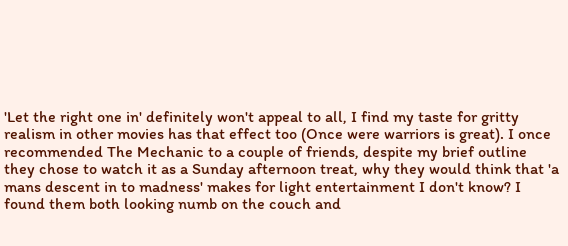'Let the right one in' definitely won't appeal to all, I find my taste for gritty realism in other movies has that effect too (Once were warriors is great). I once recommended The Mechanic to a couple of friends, despite my brief outline they chose to watch it as a Sunday afternoon treat, why they would think that 'a mans descent in to madness' makes for light entertainment I don't know? I found them both looking numb on the couch and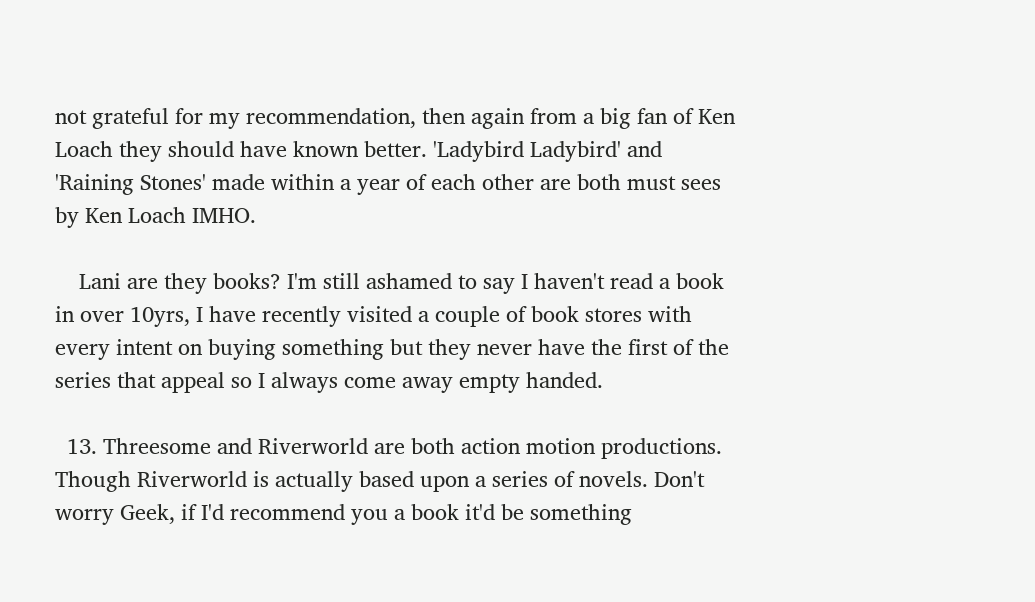not grateful for my recommendation, then again from a big fan of Ken Loach they should have known better. 'Ladybird Ladybird' and 'Raining Stones' made within a year of each other are both must sees by Ken Loach IMHO.

    Lani are they books? I'm still ashamed to say I haven't read a book in over 10yrs, I have recently visited a couple of book stores with every intent on buying something but they never have the first of the series that appeal so I always come away empty handed.

  13. Threesome and Riverworld are both action motion productions. Though Riverworld is actually based upon a series of novels. Don't worry Geek, if I'd recommend you a book it'd be something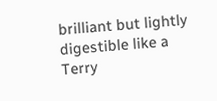brilliant but lightly digestible like a Terry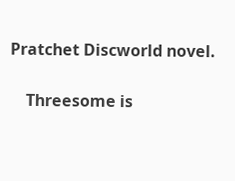Pratchet Discworld novel.

    Threesome is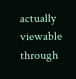actually viewable through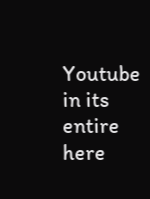Youtube in its entire here